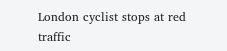London cyclist stops at red traffic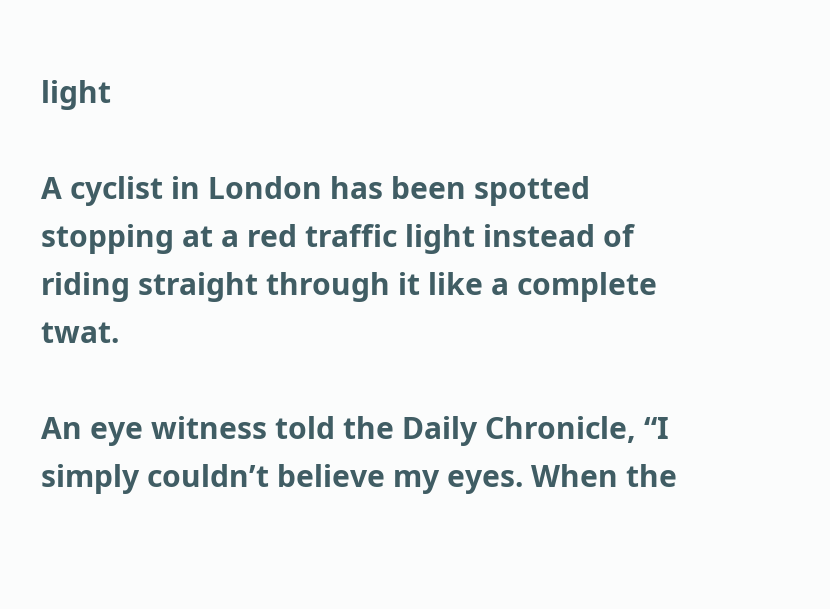light

A cyclist in London has been spotted stopping at a red traffic light instead of riding straight through it like a complete twat.

An eye witness told the Daily Chronicle, “I simply couldn’t believe my eyes. When the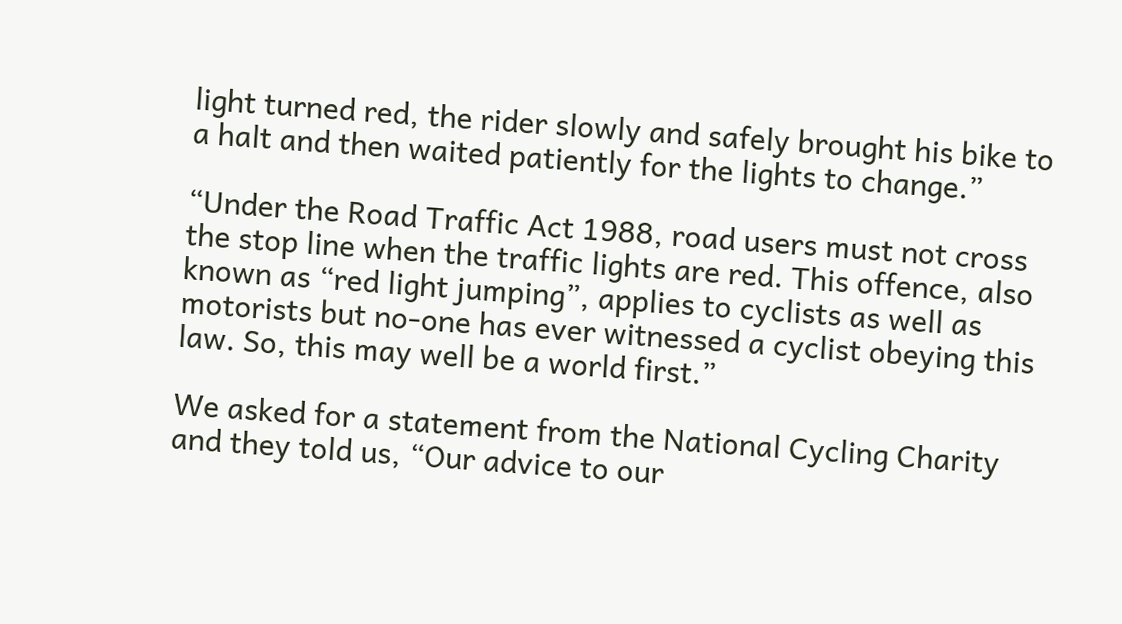light turned red, the rider slowly and safely brought his bike to a halt and then waited patiently for the lights to change.”

“Under the Road Traffic Act 1988, road users must not cross the stop line when the traffic lights are red. This offence, also known as “red light jumping”, applies to cyclists as well as motorists but no-one has ever witnessed a cyclist obeying this law. So, this may well be a world first.”

We asked for a statement from the National Cycling Charity and they told us, “Our advice to our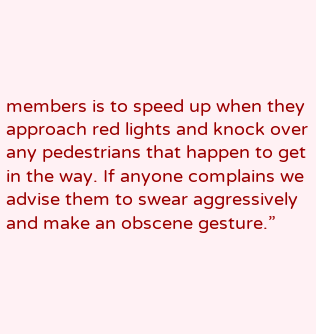members is to speed up when they approach red lights and knock over any pedestrians that happen to get in the way. If anyone complains we advise them to swear aggressively and make an obscene gesture.”